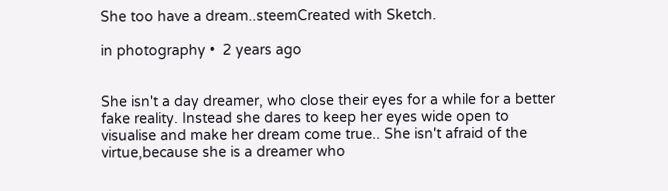She too have a dream..steemCreated with Sketch.

in photography •  2 years ago


She isn't a day dreamer, who close their eyes for a while for a better fake reality. Instead she dares to keep her eyes wide open to visualise and make her dream come true.. She isn't afraid of the virtue,because she is a dreamer who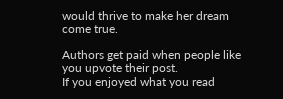would thrive to make her dream come true.

Authors get paid when people like you upvote their post.
If you enjoyed what you read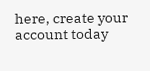here, create your account today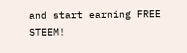and start earning FREE STEEM!